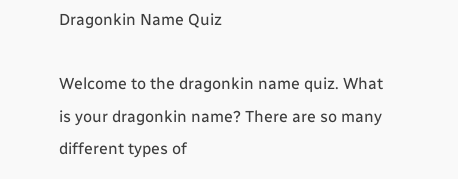Dragonkin Name Quiz

Welcome to the dragonkin name quiz. What is your dragonkin name? There are so many different types of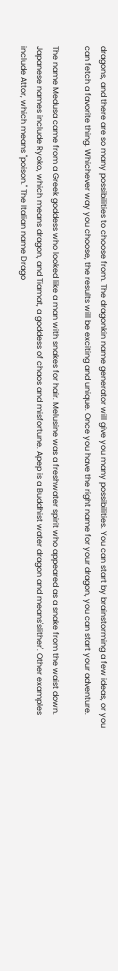dragons, and there are so many possibilities to choose from. The dragonkin name generator will give you many possibilities. You can start by brainstorming a few ideas, or you can fetch a favorite thing. Whichever way you choose, the results will be exciting and unique. Once you have the right name for your dragon, you can start your adventure.

The name Medusa came from a Greek goddess who looked like a man with snakes for hair. Melusine was a freshwater spirit who appeared as a snake from the waist down. Japanese names include Ryoko, which means dragon, and Tiamat, a goddess of chaos and misfortune. Apep is a Buddhist water dragon and means'slither'. Other examples include Attor, which means "poison." The Italian name Drago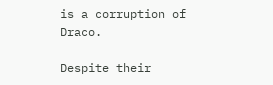is a corruption of Draco.

Despite their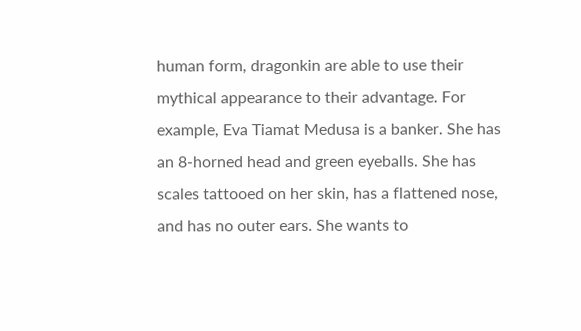human form, dragonkin are able to use their mythical appearance to their advantage. For example, Eva Tiamat Medusa is a banker. She has an 8-horned head and green eyeballs. She has scales tattooed on her skin, has a flattened nose, and has no outer ears. She wants to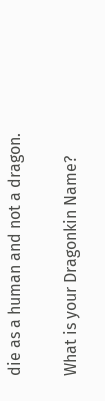die as a human and not a dragon.

What is your Dragonkin Name?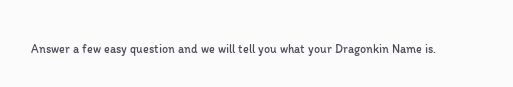Answer a few easy question and we will tell you what your Dragonkin Name is.